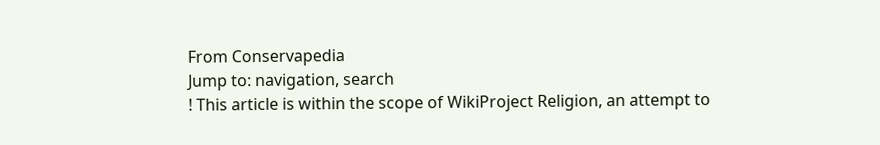From Conservapedia
Jump to: navigation, search
! This article is within the scope of WikiProject Religion, an attempt to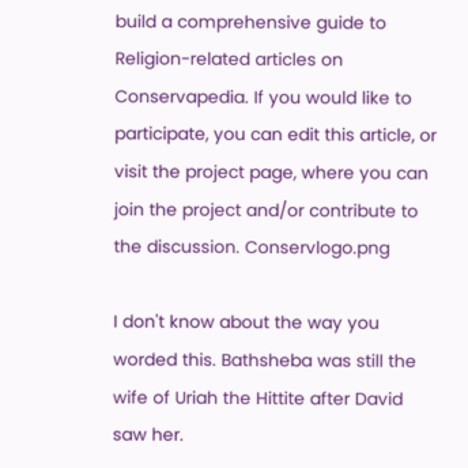build a comprehensive guide to Religion-related articles on Conservapedia. If you would like to participate, you can edit this article, or visit the project page, where you can join the project and/or contribute to the discussion. Conservlogo.png

I don't know about the way you worded this. Bathsheba was still the wife of Uriah the Hittite after David saw her.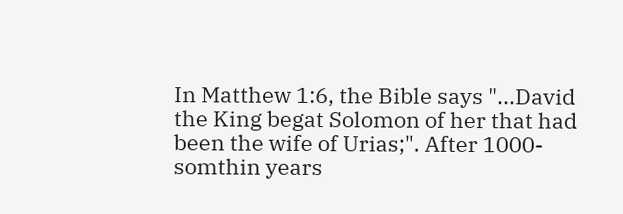In Matthew 1:6, the Bible says "...David the King begat Solomon of her that had been the wife of Urias;". After 1000-somthin years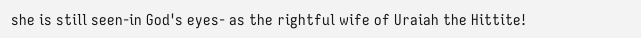she is still seen-in God's eyes- as the rightful wife of Uraiah the Hittite!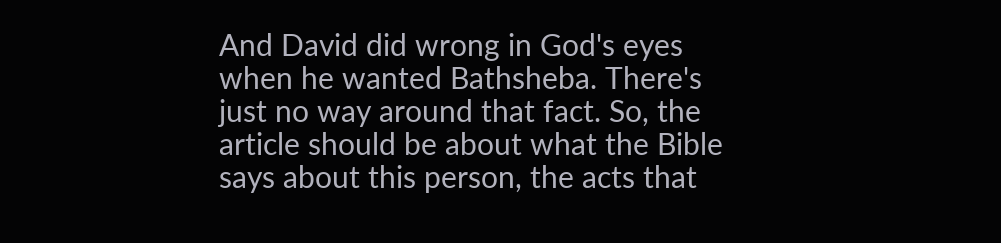And David did wrong in God's eyes when he wanted Bathsheba. There's just no way around that fact. So, the article should be about what the Bible says about this person, the acts that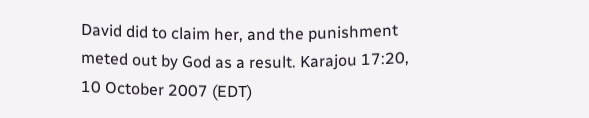David did to claim her, and the punishment meted out by God as a result. Karajou 17:20, 10 October 2007 (EDT)